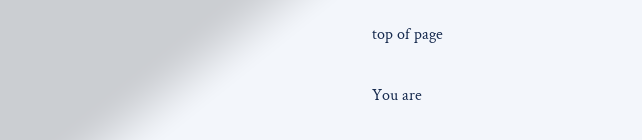top of page

You are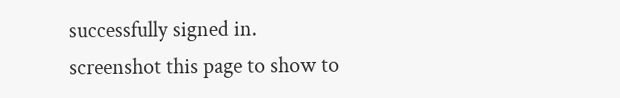successfully signed in.
screenshot this page to show to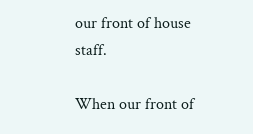our front of house staff.

When our front of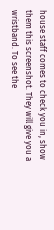house staff comes to check you in, show them this screenshot. They will give you a wristband. To see the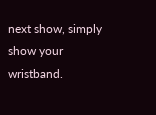next show, simply show your wristband.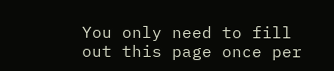You only need to fill out this page once per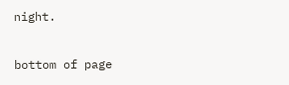night.

bottom of page